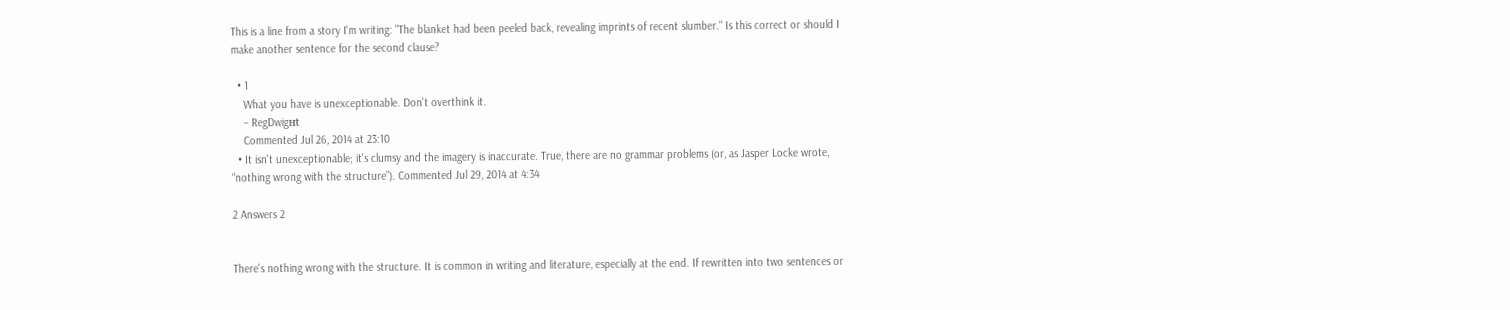This is a line from a story I'm writing: "The blanket had been peeled back, revealing imprints of recent slumber." Is this correct or should I make another sentence for the second clause?

  • 1
    What you have is unexceptionable. Don't overthink it.
    – RegDwigнt
    Commented Jul 26, 2014 at 23:10
  • It isn't unexceptionable; it's clumsy and the imagery is inaccurate. True, there are no grammar problems (or, as Jasper Locke wrote, “nothing wrong with the structure”). Commented Jul 29, 2014 at 4:34

2 Answers 2


There's nothing wrong with the structure. It is common in writing and literature, especially at the end. If rewritten into two sentences or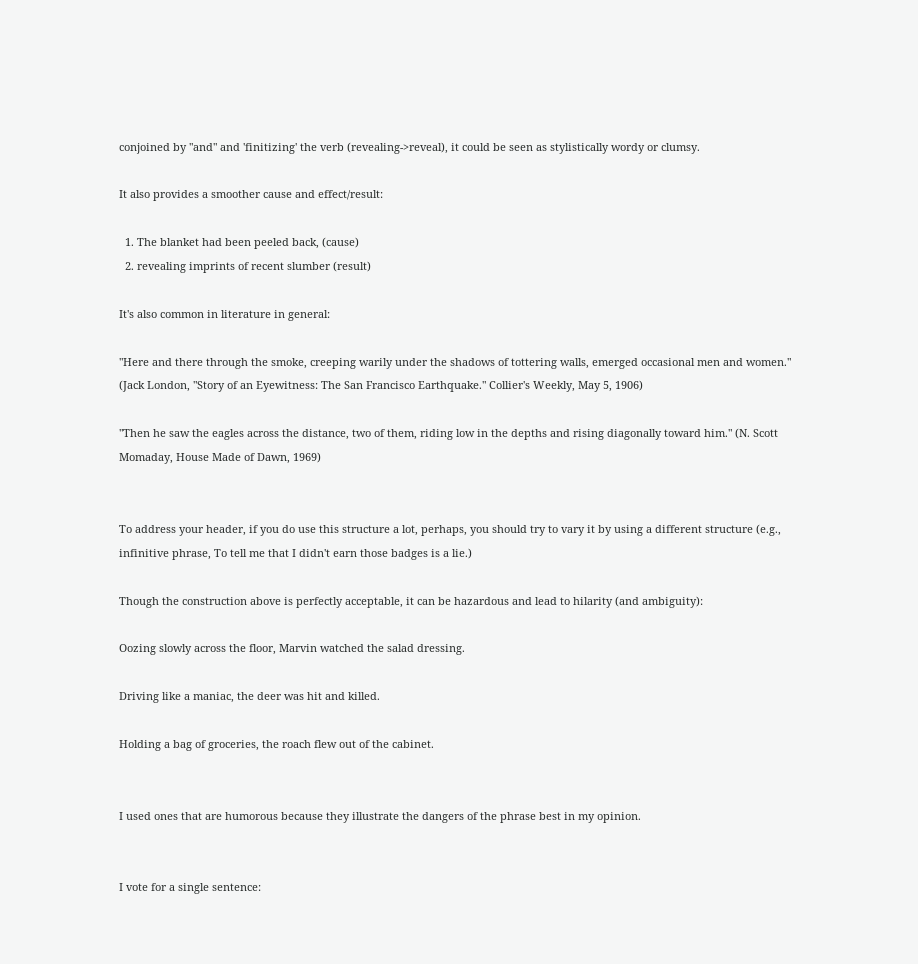conjoined by "and" and 'finitizing' the verb (revealing->reveal), it could be seen as stylistically wordy or clumsy.

It also provides a smoother cause and effect/result:

  1. The blanket had been peeled back, (cause)
  2. revealing imprints of recent slumber (result)

It's also common in literature in general:

"Here and there through the smoke, creeping warily under the shadows of tottering walls, emerged occasional men and women." (Jack London, "Story of an Eyewitness: The San Francisco Earthquake." Collier's Weekly, May 5, 1906)

"Then he saw the eagles across the distance, two of them, riding low in the depths and rising diagonally toward him." (N. Scott Momaday, House Made of Dawn, 1969)


To address your header, if you do use this structure a lot, perhaps, you should try to vary it by using a different structure (e.g., infinitive phrase, To tell me that I didn't earn those badges is a lie.)

Though the construction above is perfectly acceptable, it can be hazardous and lead to hilarity (and ambiguity):

Oozing slowly across the floor, Marvin watched the salad dressing.

Driving like a maniac, the deer was hit and killed.

Holding a bag of groceries, the roach flew out of the cabinet.


I used ones that are humorous because they illustrate the dangers of the phrase best in my opinion.


I vote for a single sentence: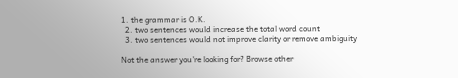1. the grammar is O.K.
  2. two sentences would increase the total word count
  3. two sentences would not improve clarity or remove ambiguity

Not the answer you're looking for? Browse other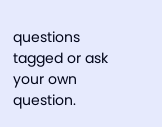questions tagged or ask your own question.